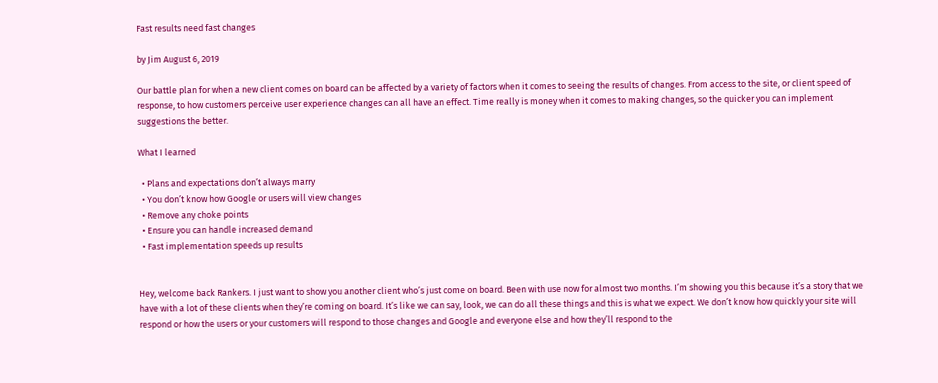Fast results need fast changes

by Jim August 6, 2019

Our battle plan for when a new client comes on board can be affected by a variety of factors when it comes to seeing the results of changes. From access to the site, or client speed of response, to how customers perceive user experience changes can all have an effect. Time really is money when it comes to making changes, so the quicker you can implement suggestions the better.

What I learned

  • Plans and expectations don’t always marry
  • You don’t know how Google or users will view changes
  • Remove any choke points
  • Ensure you can handle increased demand
  • Fast implementation speeds up results


Hey, welcome back Rankers. I just want to show you another client who’s just come on board. Been with use now for almost two months. I’m showing you this because it’s a story that we have with a lot of these clients when they’re coming on board. It’s like we can say, look, we can do all these things and this is what we expect. We don’t know how quickly your site will respond or how the users or your customers will respond to those changes and Google and everyone else and how they’ll respond to the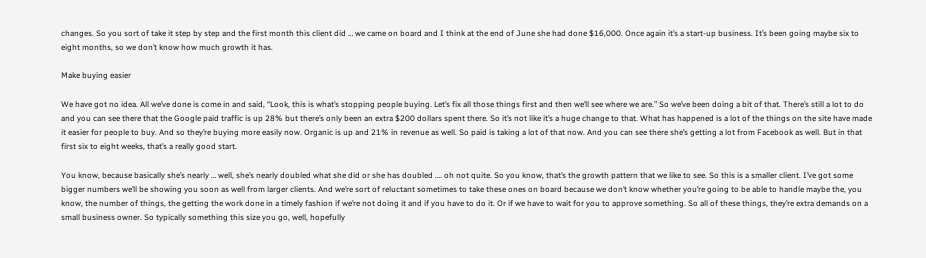changes. So you sort of take it step by step and the first month this client did … we came on board and I think at the end of June she had done $16,000. Once again it’s a start-up business. It’s been going maybe six to eight months, so we don’t know how much growth it has.

Make buying easier

We have got no idea. All we’ve done is come in and said, “Look, this is what’s stopping people buying. Let’s fix all those things first and then we’ll see where we are.” So we’ve been doing a bit of that. There’s still a lot to do and you can see there that the Google paid traffic is up 28% but there’s only been an extra $200 dollars spent there. So it’s not like it’s a huge change to that. What has happened is a lot of the things on the site have made it easier for people to buy. And so they’re buying more easily now. Organic is up and 21% in revenue as well. So paid is taking a lot of that now. And you can see there she’s getting a lot from Facebook as well. But in that first six to eight weeks, that’s a really good start.

You know, because basically she’s nearly … well, she’s nearly doubled what she did or she has doubled …. oh not quite. So you know, that’s the growth pattern that we like to see. So this is a smaller client. I’ve got some bigger numbers we’ll be showing you soon as well from larger clients. And we’re sort of reluctant sometimes to take these ones on board because we don’t know whether you’re going to be able to handle maybe the, you know, the number of things, the getting the work done in a timely fashion if we’re not doing it and if you have to do it. Or if we have to wait for you to approve something. So all of these things, they’re extra demands on a small business owner. So typically something this size you go, well, hopefully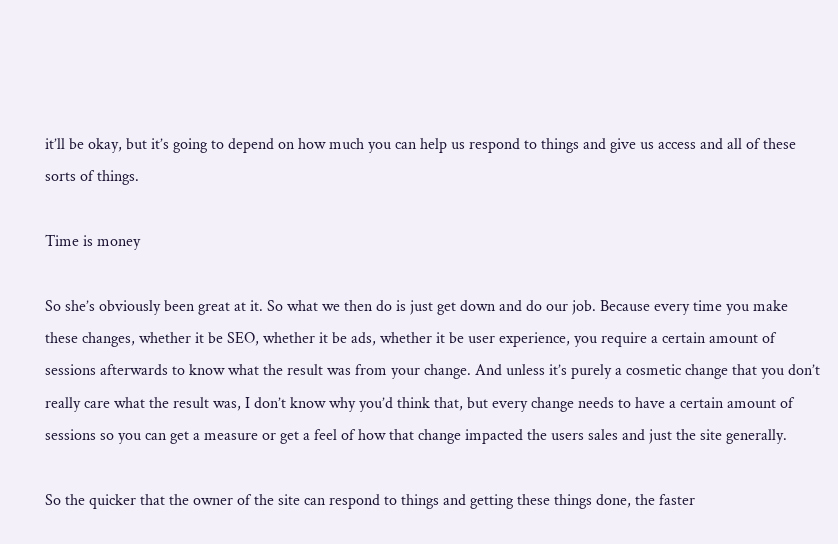it’ll be okay, but it’s going to depend on how much you can help us respond to things and give us access and all of these sorts of things.

Time is money

So she’s obviously been great at it. So what we then do is just get down and do our job. Because every time you make these changes, whether it be SEO, whether it be ads, whether it be user experience, you require a certain amount of sessions afterwards to know what the result was from your change. And unless it’s purely a cosmetic change that you don’t really care what the result was, I don’t know why you’d think that, but every change needs to have a certain amount of sessions so you can get a measure or get a feel of how that change impacted the users sales and just the site generally.

So the quicker that the owner of the site can respond to things and getting these things done, the faster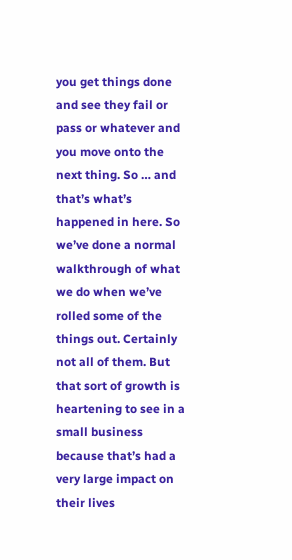you get things done and see they fail or pass or whatever and you move onto the next thing. So … and that’s what’s happened in here. So we’ve done a normal walkthrough of what we do when we’ve rolled some of the things out. Certainly not all of them. But that sort of growth is heartening to see in a small business because that’s had a very large impact on their lives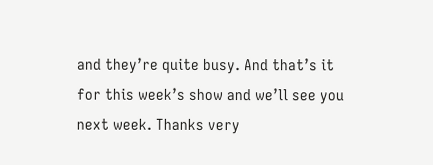and they’re quite busy. And that’s it for this week’s show and we’ll see you next week. Thanks very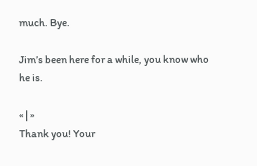much. Bye.

Jim’s been here for a while, you know who he is.

« | »
Thank you! Your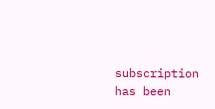subscription has been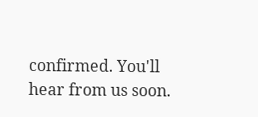confirmed. You'll hear from us soon.